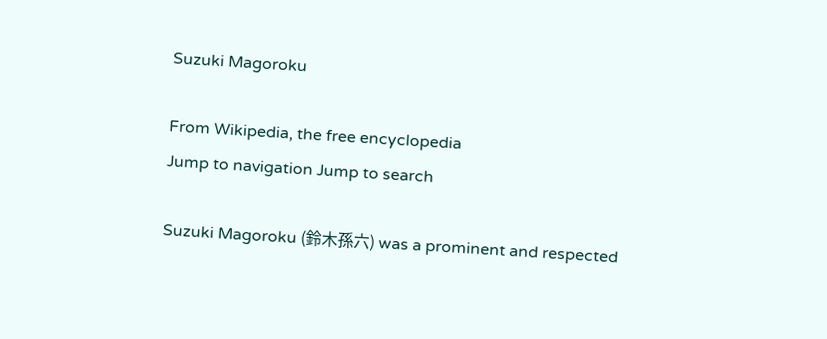Suzuki Magoroku

From Wikipedia, the free encyclopedia
Jump to navigation Jump to search

Suzuki Magoroku (鈴木孫六) was a prominent and respected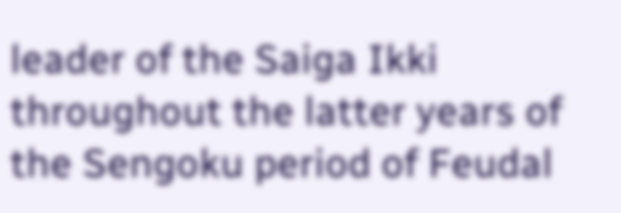leader of the Saiga Ikki throughout the latter years of the Sengoku period of Feudal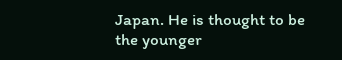Japan. He is thought to be the younger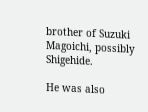brother of Suzuki Magoichi, possibly Shigehide.

He was also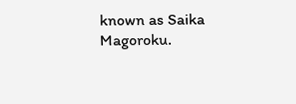known as Saika Magoroku.